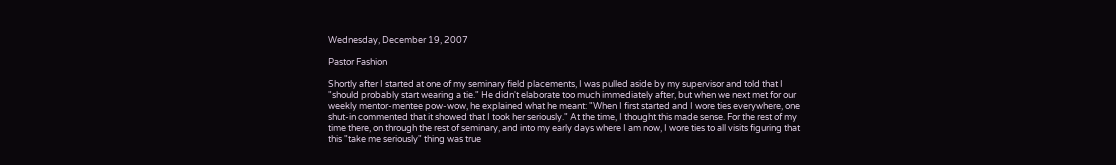Wednesday, December 19, 2007

Pastor Fashion

Shortly after I started at one of my seminary field placements, I was pulled aside by my supervisor and told that I "should probably start wearing a tie." He didn't elaborate too much immediately after, but when we next met for our weekly mentor-mentee pow-wow, he explained what he meant: "When I first started and I wore ties everywhere, one shut-in commented that it showed that I took her seriously." At the time, I thought this made sense. For the rest of my time there, on through the rest of seminary, and into my early days where I am now, I wore ties to all visits figuring that this "take me seriously" thing was true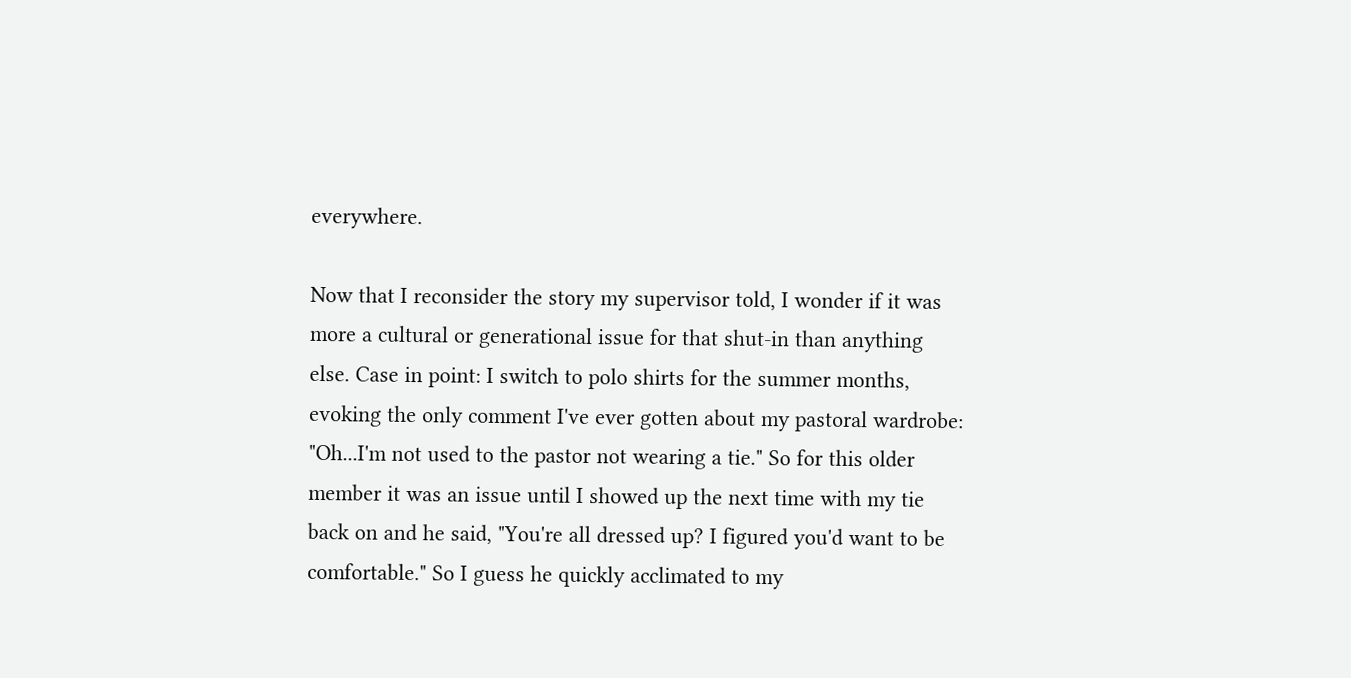everywhere.

Now that I reconsider the story my supervisor told, I wonder if it was more a cultural or generational issue for that shut-in than anything else. Case in point: I switch to polo shirts for the summer months, evoking the only comment I've ever gotten about my pastoral wardrobe: "Oh...I'm not used to the pastor not wearing a tie." So for this older member it was an issue until I showed up the next time with my tie back on and he said, "You're all dressed up? I figured you'd want to be comfortable." So I guess he quickly acclimated to my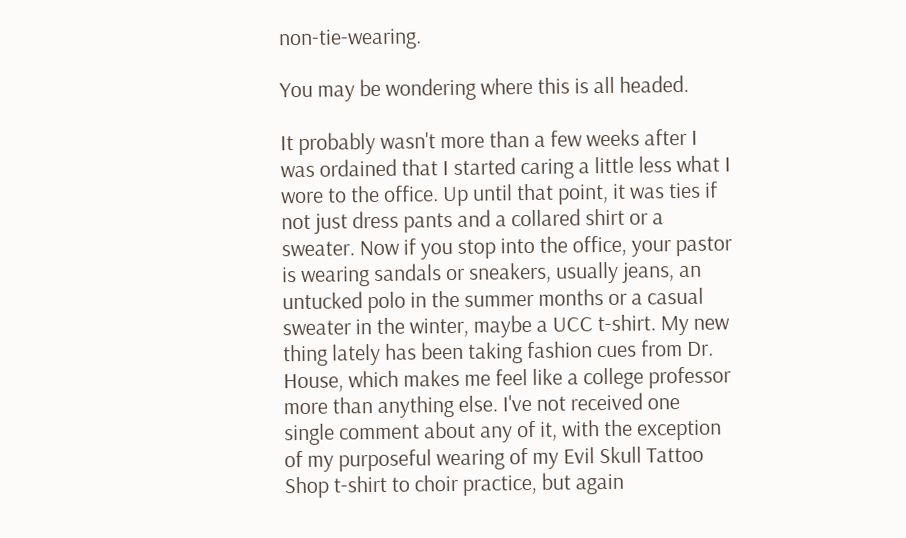non-tie-wearing.

You may be wondering where this is all headed.

It probably wasn't more than a few weeks after I was ordained that I started caring a little less what I wore to the office. Up until that point, it was ties if not just dress pants and a collared shirt or a sweater. Now if you stop into the office, your pastor is wearing sandals or sneakers, usually jeans, an untucked polo in the summer months or a casual sweater in the winter, maybe a UCC t-shirt. My new thing lately has been taking fashion cues from Dr. House, which makes me feel like a college professor more than anything else. I've not received one single comment about any of it, with the exception of my purposeful wearing of my Evil Skull Tattoo Shop t-shirt to choir practice, but again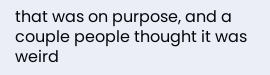that was on purpose, and a couple people thought it was weird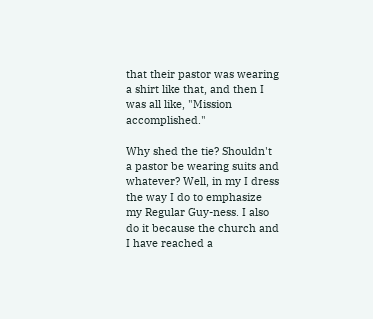that their pastor was wearing a shirt like that, and then I was all like, "Mission accomplished."

Why shed the tie? Shouldn't a pastor be wearing suits and whatever? Well, in my I dress the way I do to emphasize my Regular Guy-ness. I also do it because the church and I have reached a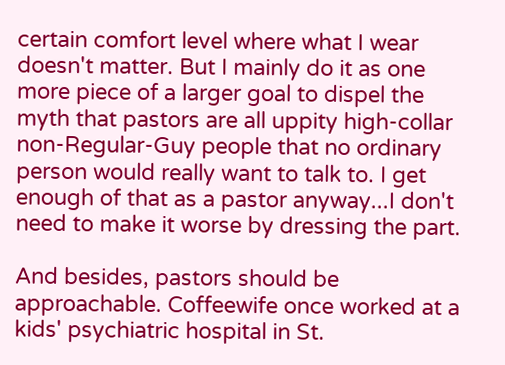certain comfort level where what I wear doesn't matter. But I mainly do it as one more piece of a larger goal to dispel the myth that pastors are all uppity high-collar non-Regular-Guy people that no ordinary person would really want to talk to. I get enough of that as a pastor anyway...I don't need to make it worse by dressing the part.

And besides, pastors should be approachable. Coffeewife once worked at a kids' psychiatric hospital in St.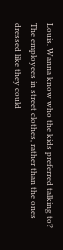Louis. Wanna know who the kids preferred talking to? The employees in street clothes, rather than the ones dressed like they could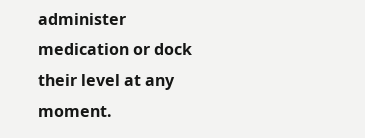administer medication or dock their level at any moment.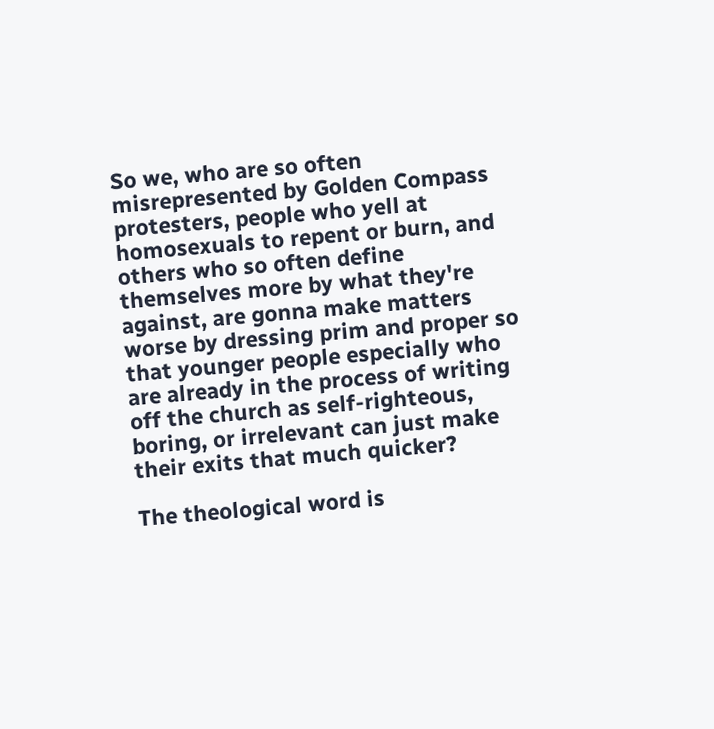So we, who are so often misrepresented by Golden Compass protesters, people who yell at homosexuals to repent or burn, and others who so often define themselves more by what they're against, are gonna make matters worse by dressing prim and proper so that younger people especially who are already in the process of writing off the church as self-righteous, boring, or irrelevant can just make their exits that much quicker?

The theological word is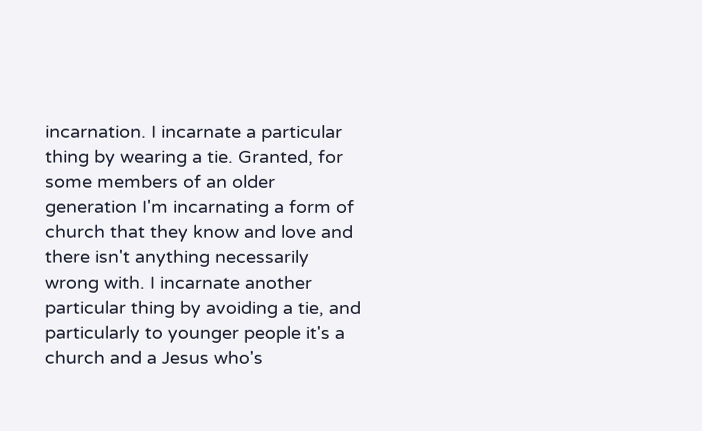incarnation. I incarnate a particular thing by wearing a tie. Granted, for some members of an older generation I'm incarnating a form of church that they know and love and there isn't anything necessarily wrong with. I incarnate another particular thing by avoiding a tie, and particularly to younger people it's a church and a Jesus who's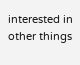interested in other things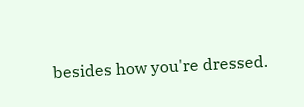besides how you're dressed.